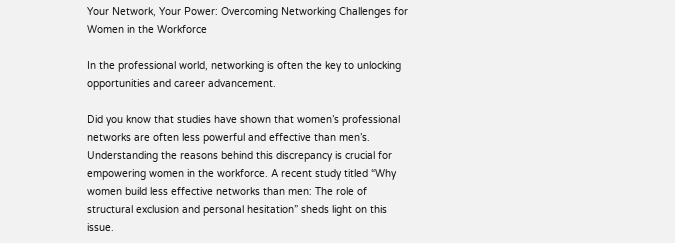Your Network, Your Power: Overcoming Networking Challenges for Women in the Workforce

In the professional world, networking is often the key to unlocking opportunities and career advancement.

Did you know that studies have shown that women’s professional networks are often less powerful and effective than men’s. Understanding the reasons behind this discrepancy is crucial for empowering women in the workforce. A recent study titled “Why women build less effective networks than men: The role of structural exclusion and personal hesitation” sheds light on this issue.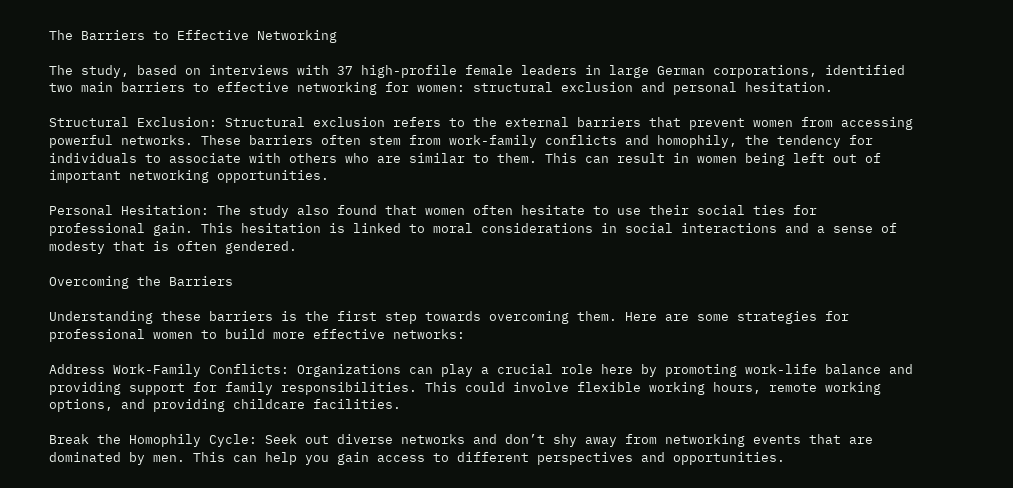The Barriers to Effective Networking

The study, based on interviews with 37 high-profile female leaders in large German corporations, identified two main barriers to effective networking for women: structural exclusion and personal hesitation.

Structural Exclusion: Structural exclusion refers to the external barriers that prevent women from accessing powerful networks. These barriers often stem from work-family conflicts and homophily, the tendency for individuals to associate with others who are similar to them. This can result in women being left out of important networking opportunities.

Personal Hesitation: The study also found that women often hesitate to use their social ties for professional gain. This hesitation is linked to moral considerations in social interactions and a sense of modesty that is often gendered.

Overcoming the Barriers

Understanding these barriers is the first step towards overcoming them. Here are some strategies for professional women to build more effective networks:

Address Work-Family Conflicts: Organizations can play a crucial role here by promoting work-life balance and providing support for family responsibilities. This could involve flexible working hours, remote working options, and providing childcare facilities.

Break the Homophily Cycle: Seek out diverse networks and don’t shy away from networking events that are dominated by men. This can help you gain access to different perspectives and opportunities.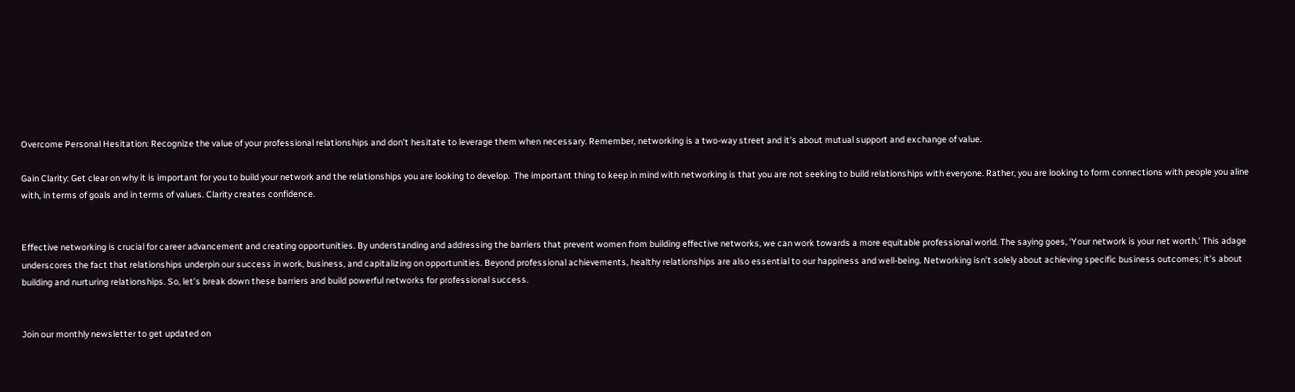Overcome Personal Hesitation: Recognize the value of your professional relationships and don’t hesitate to leverage them when necessary. Remember, networking is a two-way street and it’s about mutual support and exchange of value.

Gain Clarity: Get clear on why it is important for you to build your network and the relationships you are looking to develop.  The important thing to keep in mind with networking is that you are not seeking to build relationships with everyone. Rather, you are looking to form connections with people you aline with, in terms of goals and in terms of values. Clarity creates confidence.


Effective networking is crucial for career advancement and creating opportunities. By understanding and addressing the barriers that prevent women from building effective networks, we can work towards a more equitable professional world. The saying goes, ‘Your network is your net worth.’ This adage underscores the fact that relationships underpin our success in work, business, and capitalizing on opportunities. Beyond professional achievements, healthy relationships are also essential to our happiness and well-being. Networking isn’t solely about achieving specific business outcomes; it’s about building and nurturing relationships. So, let’s break down these barriers and build powerful networks for professional success.


Join our monthly newsletter to get updated on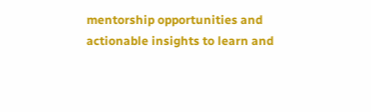mentorship opportunities and actionable insights to learn and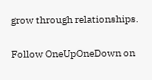grow through relationships.

Follow OneUpOneDown on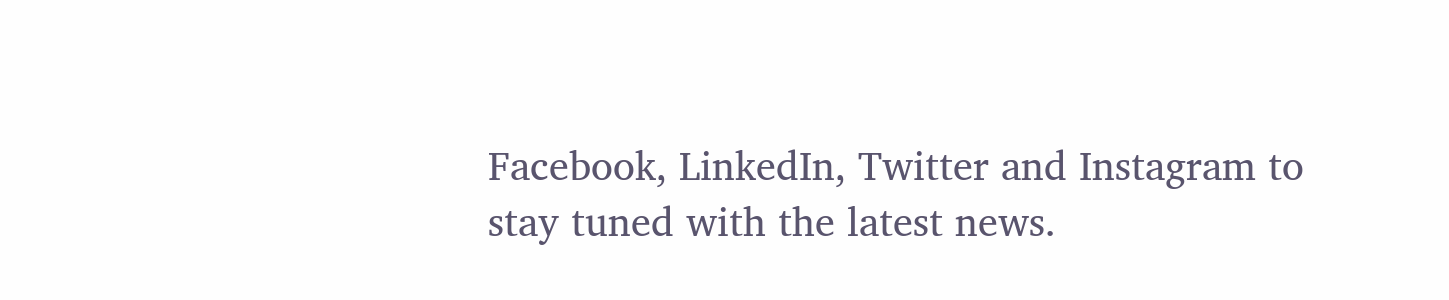Facebook, LinkedIn, Twitter and Instagram to stay tuned with the latest news.